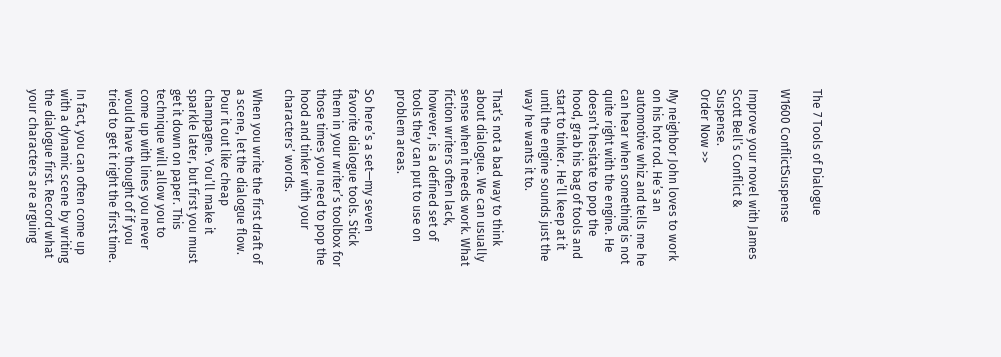The 7 Tools of Dialogue

W1600 ConflictSuspense

Improve your novel with James Scott Bell’s Conflict & Suspense.
Order Now >>

My neighbor John loves to work on his hot rod. He’s an automotive whiz and tells me he can hear when something is not quite right with the engine. He doesn’t hesitate to pop the hood, grab his bag of tools and start to tinker. He’ll keep at it until the engine sounds just the way he wants it to.

That’s not a bad way to think about dialogue. We can usually sense when it needs work. What fiction writers often lack, however, is a defined set of tools they can put to use on problem areas.

So here’s a set—my seven favorite dialogue tools. Stick them in your writer’s toolbox for those times you need to pop the hood and tinker with your characters’ words.

When you write the first draft of a scene, let the dialogue flow. Pour it out like cheap champagne. You’ll make it sparkle later, but first you must get it down on paper. This technique will allow you to come up with lines you never would have thought of if you tried to get it right the first time.

In fact, you can often come up with a dynamic scene by writing the dialogue first. Record what your characters are arguing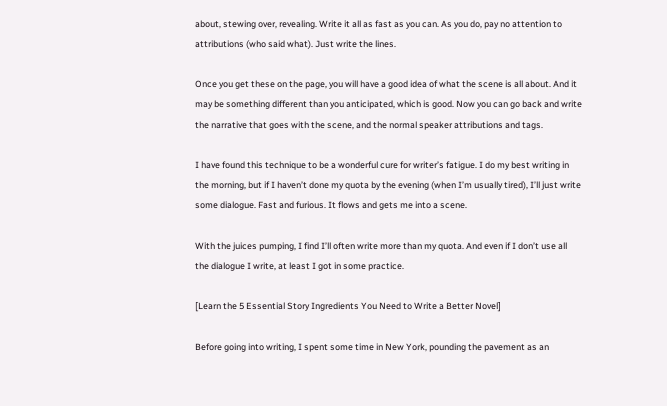about, stewing over, revealing. Write it all as fast as you can. As you do, pay no attention to attributions (who said what). Just write the lines.

Once you get these on the page, you will have a good idea of what the scene is all about. And it may be something different than you anticipated, which is good. Now you can go back and write the narrative that goes with the scene, and the normal speaker attributions and tags.

I have found this technique to be a wonderful cure for writer’s fatigue. I do my best writing in the morning, but if I haven’t done my quota by the evening (when I’m usually tired), I’ll just write some dialogue. Fast and furious. It flows and gets me into a scene.

With the juices pumping, I find I’ll often write more than my quota. And even if I don’t use all the dialogue I write, at least I got in some practice.

[Learn the 5 Essential Story Ingredients You Need to Write a Better Novel]

Before going into writing, I spent some time in New York, pounding the pavement as an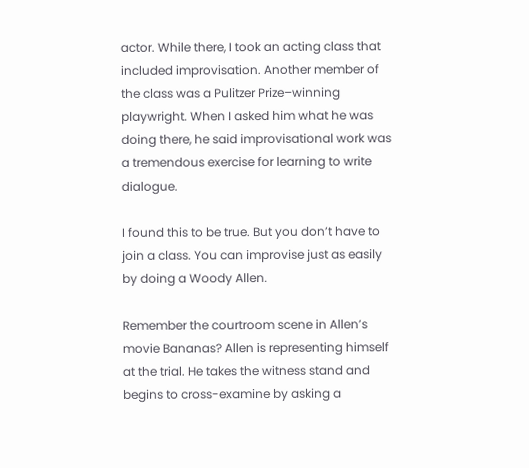actor. While there, I took an acting class that included improvisation. Another member of the class was a Pulitzer Prize–winning playwright. When I asked him what he was doing there, he said improvisational work was a tremendous exercise for learning to write dialogue.

I found this to be true. But you don’t have to join a class. You can improvise just as easily by doing a Woody Allen.

Remember the courtroom scene in Allen’s movie Bananas? Allen is representing himself at the trial. He takes the witness stand and begins to cross-examine by asking a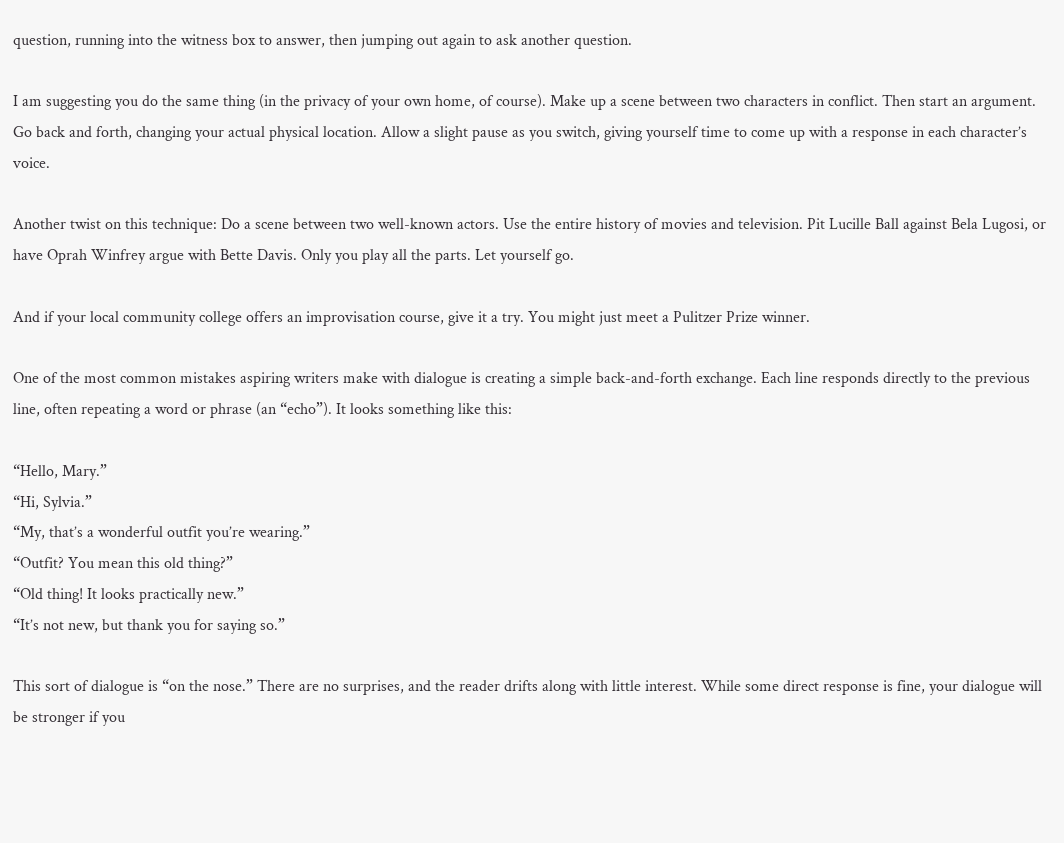question, running into the witness box to answer, then jumping out again to ask another question.

I am suggesting you do the same thing (in the privacy of your own home, of course). Make up a scene between two characters in conflict. Then start an argument. Go back and forth, changing your actual physical location. Allow a slight pause as you switch, giving yourself time to come up with a response in each character’s voice.

Another twist on this technique: Do a scene between two well-known actors. Use the entire history of movies and television. Pit Lucille Ball against Bela Lugosi, or have Oprah Winfrey argue with Bette Davis. Only you play all the parts. Let yourself go.

And if your local community college offers an improvisation course, give it a try. You might just meet a Pulitzer Prize winner.

One of the most common mistakes aspiring writers make with dialogue is creating a simple back-and-forth exchange. Each line responds directly to the previous line, often repeating a word or phrase (an “echo”). It looks something like this:

“Hello, Mary.”
“Hi, Sylvia.”
“My, that’s a wonderful outfit you’re wearing.”
“Outfit? You mean this old thing?”
“Old thing! It looks practically new.”
“It’s not new, but thank you for saying so.”

This sort of dialogue is “on the nose.” There are no surprises, and the reader drifts along with little interest. While some direct response is fine, your dialogue will be stronger if you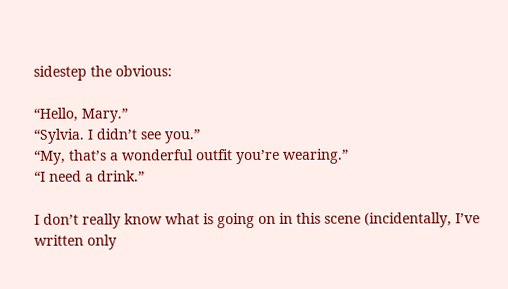sidestep the obvious:

“Hello, Mary.”
“Sylvia. I didn’t see you.”
“My, that’s a wonderful outfit you’re wearing.”
“I need a drink.”

I don’t really know what is going on in this scene (incidentally, I’ve written only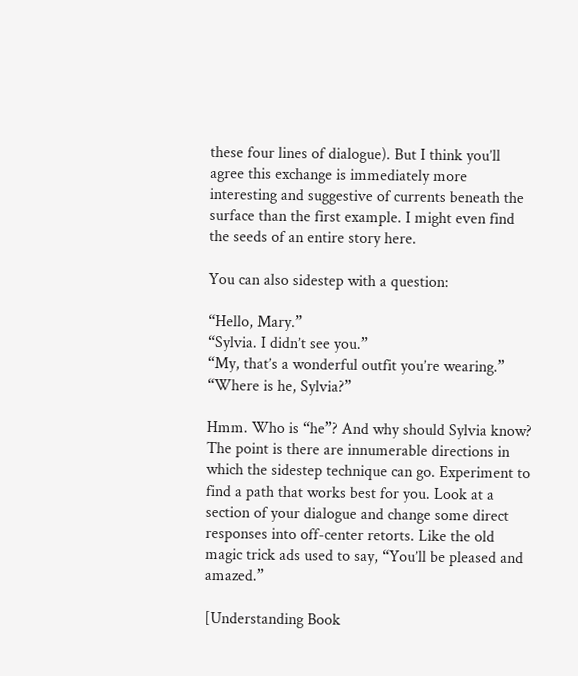these four lines of dialogue). But I think you’ll agree this exchange is immediately more interesting and suggestive of currents beneath the surface than the first example. I might even find the seeds of an entire story here.

You can also sidestep with a question:

“Hello, Mary.”
“Sylvia. I didn’t see you.”
“My, that’s a wonderful outfit you’re wearing.”
“Where is he, Sylvia?”

Hmm. Who is “he”? And why should Sylvia know? The point is there are innumerable directions in which the sidestep technique can go. Experiment to find a path that works best for you. Look at a section of your dialogue and change some direct responses into off-center retorts. Like the old magic trick ads used to say, “You’ll be pleased and amazed.”

[Understanding Book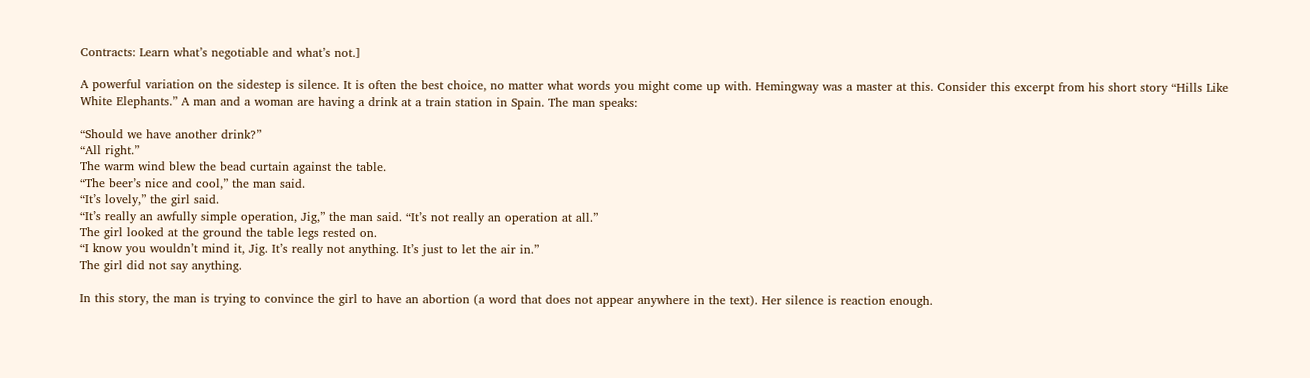Contracts: Learn what’s negotiable and what’s not.]

A powerful variation on the sidestep is silence. It is often the best choice, no matter what words you might come up with. Hemingway was a master at this. Consider this excerpt from his short story “Hills Like White Elephants.” A man and a woman are having a drink at a train station in Spain. The man speaks:

“Should we have another drink?”
“All right.”
The warm wind blew the bead curtain against the table.
“The beer’s nice and cool,” the man said.
“It’s lovely,” the girl said.
“It’s really an awfully simple operation, Jig,” the man said. “It’s not really an operation at all.”
The girl looked at the ground the table legs rested on.
“I know you wouldn’t mind it, Jig. It’s really not anything. It’s just to let the air in.”
The girl did not say anything.

In this story, the man is trying to convince the girl to have an abortion (a word that does not appear anywhere in the text). Her silence is reaction enough.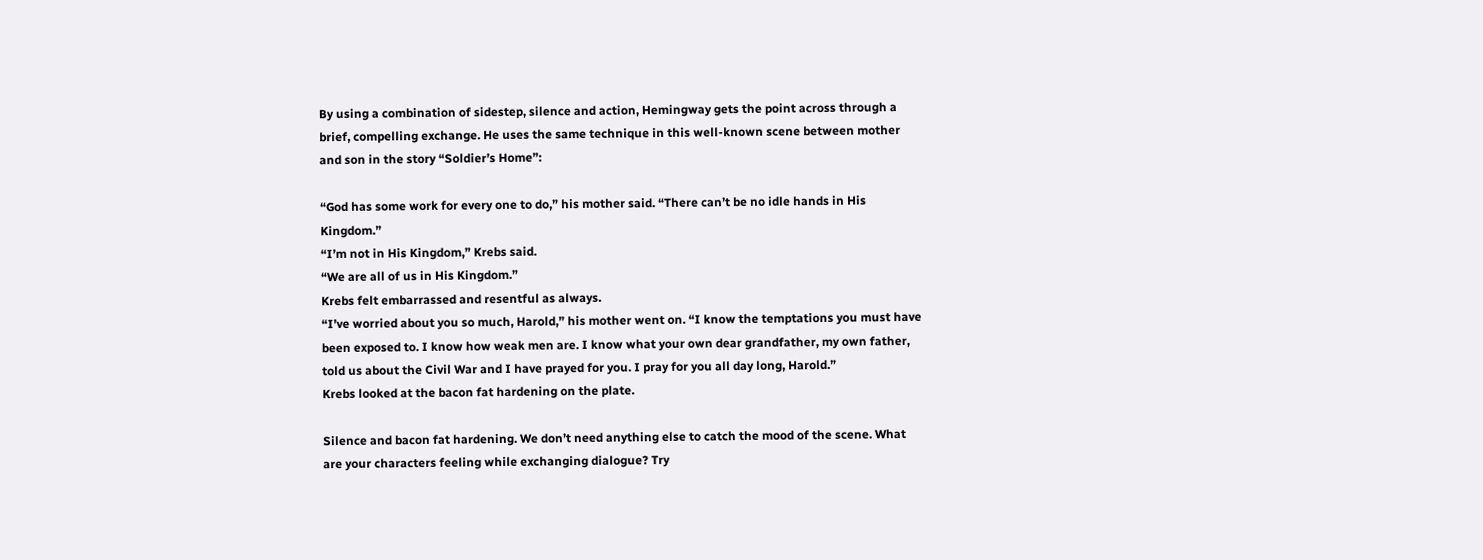By using a combination of sidestep, silence and action, Hemingway gets the point across through a brief, compelling exchange. He uses the same technique in this well-known scene between mother and son in the story “Soldier’s Home”:

“God has some work for every one to do,” his mother said. “There can’t be no idle hands in His Kingdom.”
“I’m not in His Kingdom,” Krebs said.
“We are all of us in His Kingdom.”
Krebs felt embarrassed and resentful as always.
“I’ve worried about you so much, Harold,” his mother went on. “I know the temptations you must have been exposed to. I know how weak men are. I know what your own dear grandfather, my own father, told us about the Civil War and I have prayed for you. I pray for you all day long, Harold.”
Krebs looked at the bacon fat hardening on the plate.

Silence and bacon fat hardening. We don’t need anything else to catch the mood of the scene. What are your characters feeling while exchanging dialogue? Try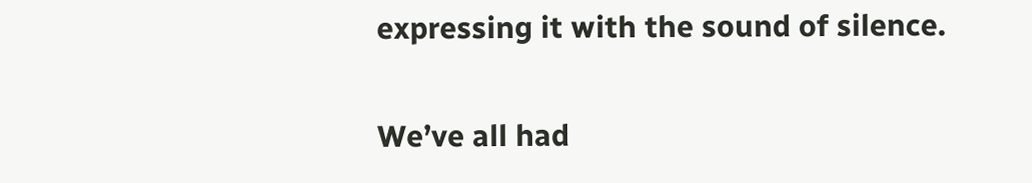expressing it with the sound of silence.

We’ve all had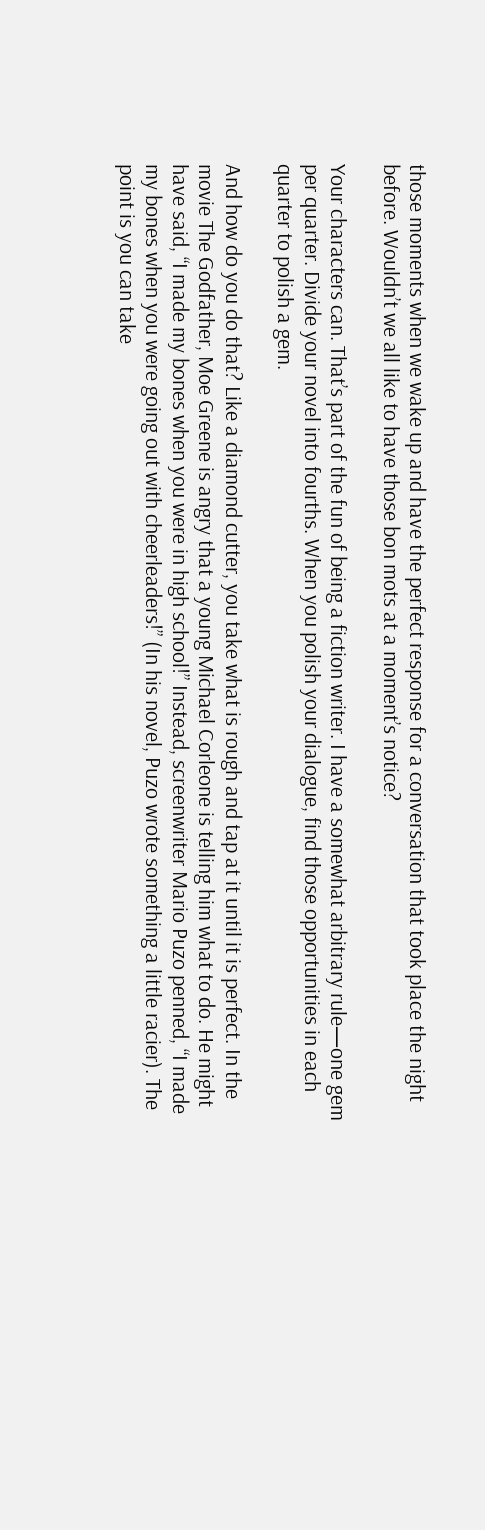those moments when we wake up and have the perfect response for a conversation that took place the night before. Wouldn’t we all like to have those bon mots at a moment’s notice?

Your characters can. That’s part of the fun of being a fiction writer. I have a somewhat arbitrary rule—one gem per quarter. Divide your novel into fourths. When you polish your dialogue, find those opportunities in each quarter to polish a gem.

And how do you do that? Like a diamond cutter, you take what is rough and tap at it until it is perfect. In the movie The Godfather, Moe Greene is angry that a young Michael Corleone is telling him what to do. He might have said, “I made my bones when you were in high school!” Instead, screenwriter Mario Puzo penned, “I made my bones when you were going out with cheerleaders!” (In his novel, Puzo wrote something a little racier). The point is you can take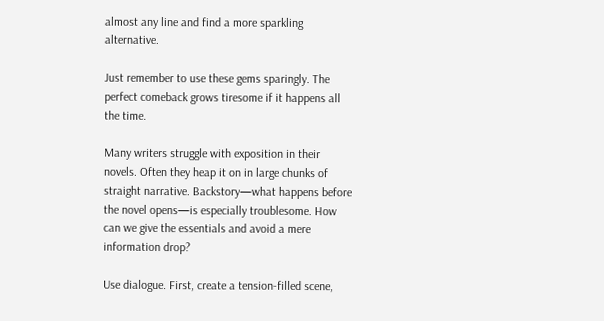almost any line and find a more sparkling alternative.

Just remember to use these gems sparingly. The perfect comeback grows tiresome if it happens all the time.

Many writers struggle with exposition in their novels. Often they heap it on in large chunks of straight narrative. Backstory—what happens before the novel opens—is especially troublesome. How can we give the essentials and avoid a mere information drop?

Use dialogue. First, create a tension-filled scene,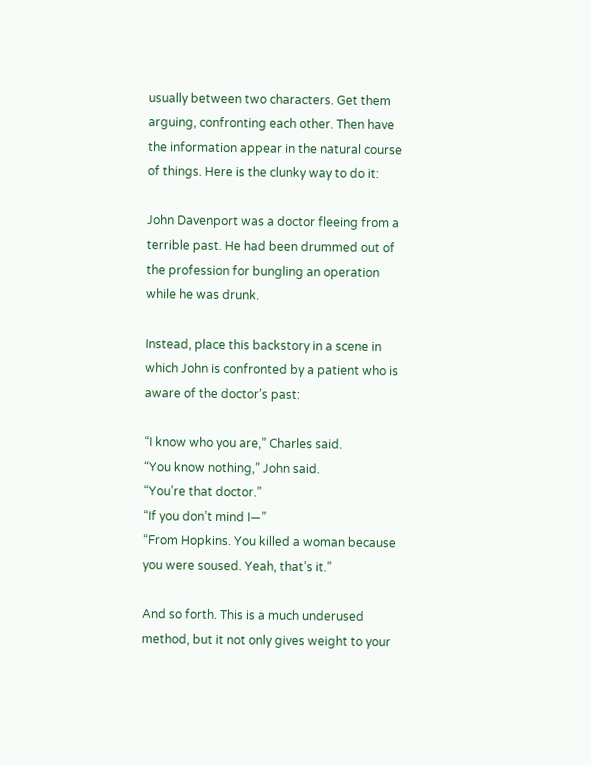usually between two characters. Get them arguing, confronting each other. Then have the information appear in the natural course of things. Here is the clunky way to do it:

John Davenport was a doctor fleeing from a terrible past. He had been drummed out of the profession for bungling an operation while he was drunk.

Instead, place this backstory in a scene in which John is confronted by a patient who is aware of the doctor’s past:

“I know who you are,” Charles said.
“You know nothing,” John said.
“You’re that doctor.”
“If you don’t mind I—”
“From Hopkins. You killed a woman because you were soused. Yeah, that’s it.”

And so forth. This is a much underused method, but it not only gives weight to your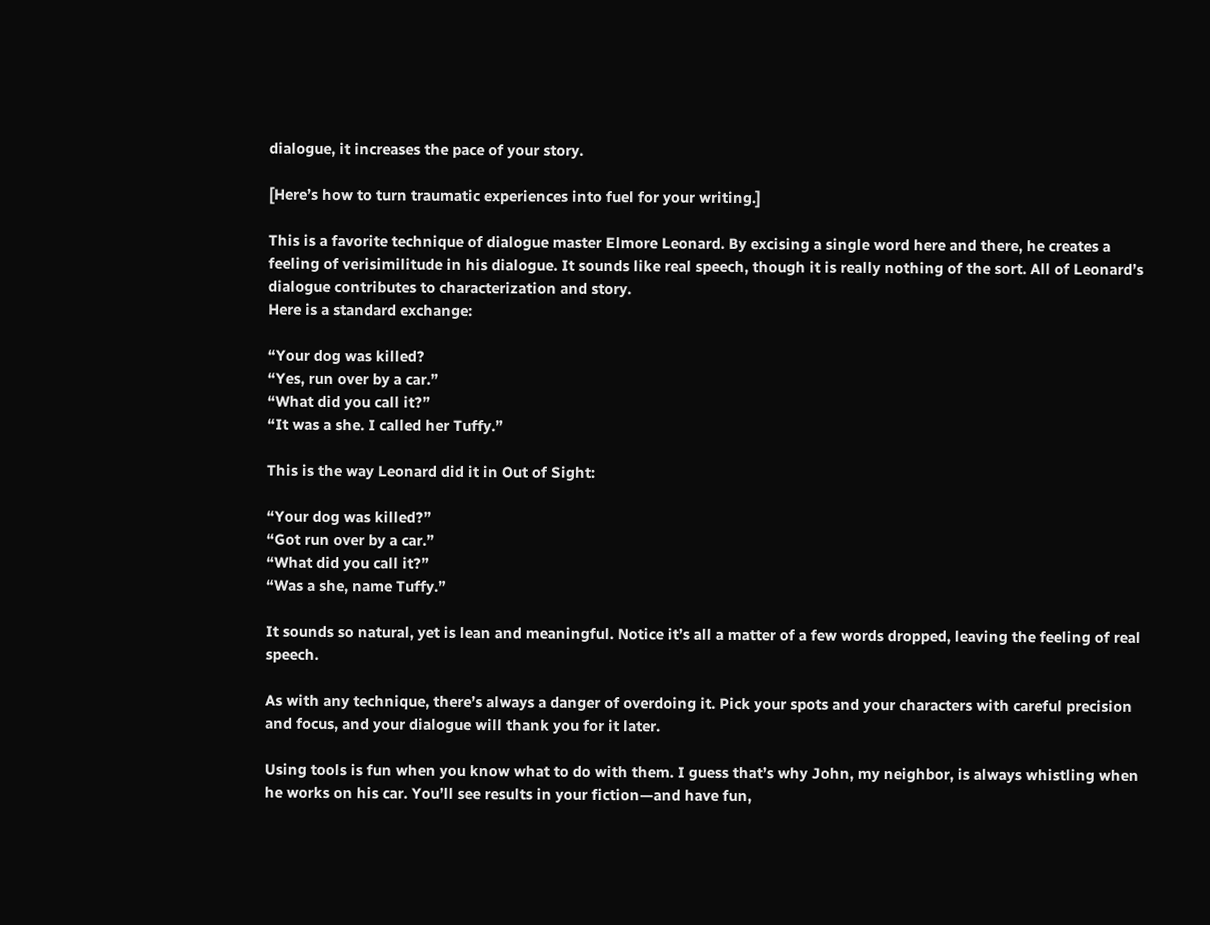dialogue, it increases the pace of your story.

[Here’s how to turn traumatic experiences into fuel for your writing.]

This is a favorite technique of dialogue master Elmore Leonard. By excising a single word here and there, he creates a feeling of verisimilitude in his dialogue. It sounds like real speech, though it is really nothing of the sort. All of Leonard’s dialogue contributes to characterization and story.
Here is a standard exchange:

“Your dog was killed?
“Yes, run over by a car.”
“What did you call it?”
“It was a she. I called her Tuffy.”

This is the way Leonard did it in Out of Sight:

“Your dog was killed?”
“Got run over by a car.”
“What did you call it?”
“Was a she, name Tuffy.”

It sounds so natural, yet is lean and meaningful. Notice it’s all a matter of a few words dropped, leaving the feeling of real speech.

As with any technique, there’s always a danger of overdoing it. Pick your spots and your characters with careful precision and focus, and your dialogue will thank you for it later.

Using tools is fun when you know what to do with them. I guess that’s why John, my neighbor, is always whistling when he works on his car. You’ll see results in your fiction—and have fun,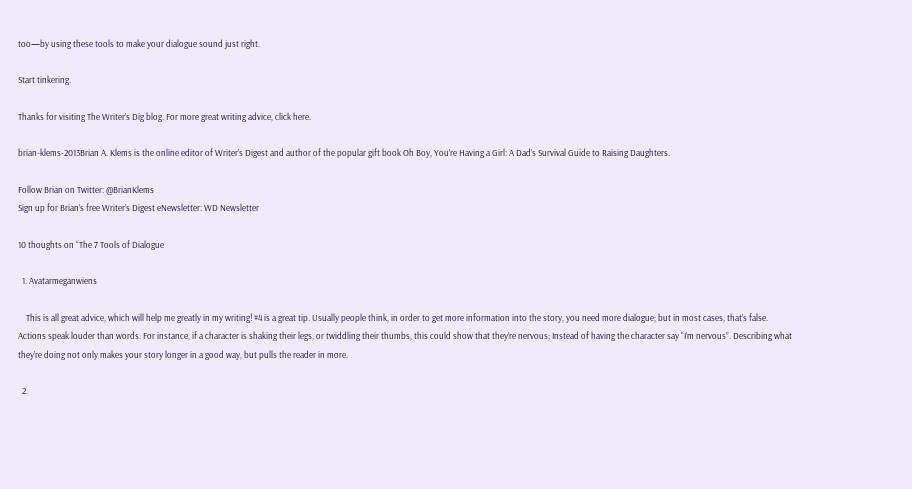too—by using these tools to make your dialogue sound just right.

Start tinkering.

Thanks for visiting The Writer’s Dig blog. For more great writing advice, click here.

brian-klems-2013Brian A. Klems is the online editor of Writer’s Digest and author of the popular gift book Oh Boy, You’re Having a Girl: A Dad’s Survival Guide to Raising Daughters.

Follow Brian on Twitter: @BrianKlems
Sign up for Brian’s free Writer’s Digest eNewsletter: WD Newsletter

10 thoughts on “The 7 Tools of Dialogue

  1. Avatarmeganwiens

    This is all great advice, which will help me greatly in my writing! #4 is a great tip. Usually people think, in order to get more information into the story, you need more dialogue; but in most cases, that’s false. Actions speak louder than words. For instance, if a character is shaking their legs, or twiddling their thumbs, this could show that they’re nervous; Instead of having the character say “I’m nervous”. Describing what they’re doing not only makes your story longer in a good way, but pulls the reader in more.

  2.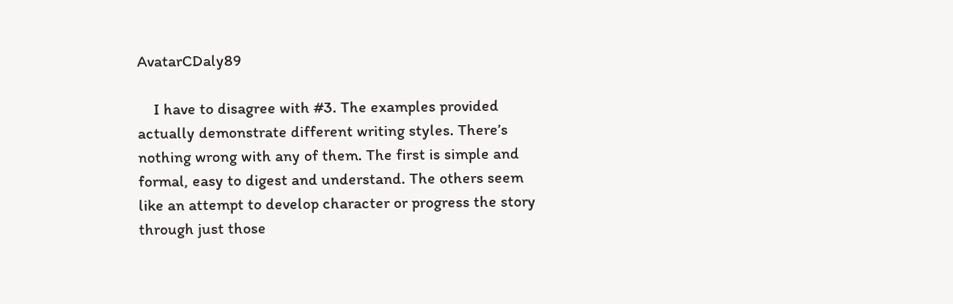AvatarCDaly89

    I have to disagree with #3. The examples provided actually demonstrate different writing styles. There’s nothing wrong with any of them. The first is simple and formal, easy to digest and understand. The others seem like an attempt to develop character or progress the story through just those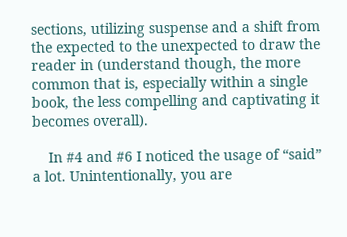sections, utilizing suspense and a shift from the expected to the unexpected to draw the reader in (understand though, the more common that is, especially within a single book, the less compelling and captivating it becomes overall).

    In #4 and #6 I noticed the usage of “said” a lot. Unintentionally, you are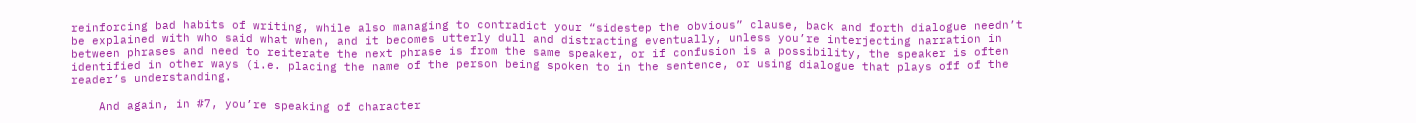reinforcing bad habits of writing, while also managing to contradict your “sidestep the obvious” clause, back and forth dialogue needn’t be explained with who said what when, and it becomes utterly dull and distracting eventually, unless you’re interjecting narration in between phrases and need to reiterate the next phrase is from the same speaker, or if confusion is a possibility, the speaker is often identified in other ways (i.e. placing the name of the person being spoken to in the sentence, or using dialogue that plays off of the reader’s understanding.

    And again, in #7, you’re speaking of character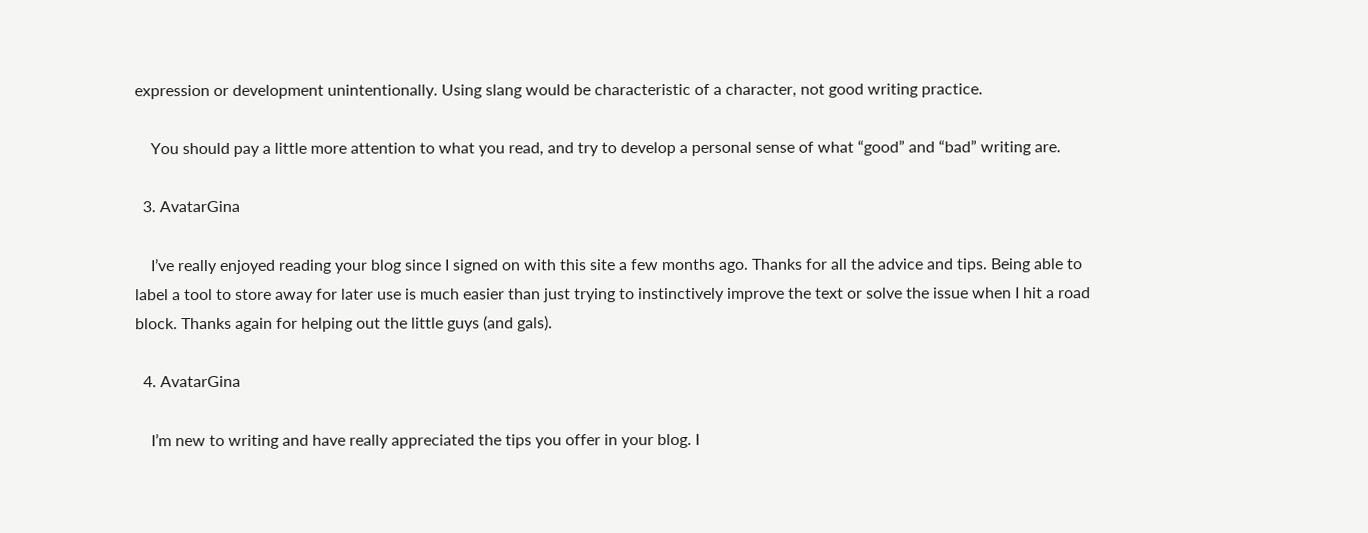expression or development unintentionally. Using slang would be characteristic of a character, not good writing practice.

    You should pay a little more attention to what you read, and try to develop a personal sense of what “good” and “bad” writing are.

  3. AvatarGina

    I’ve really enjoyed reading your blog since I signed on with this site a few months ago. Thanks for all the advice and tips. Being able to label a tool to store away for later use is much easier than just trying to instinctively improve the text or solve the issue when I hit a road block. Thanks again for helping out the little guys (and gals).

  4. AvatarGina

    I’m new to writing and have really appreciated the tips you offer in your blog. I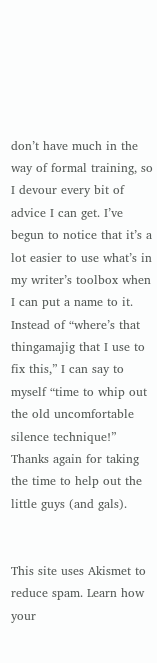don’t have much in the way of formal training, so I devour every bit of advice I can get. I’ve begun to notice that it’s a lot easier to use what’s in my writer’s toolbox when I can put a name to it. Instead of “where’s that thingamajig that I use to fix this,” I can say to myself “time to whip out the old uncomfortable silence technique!” Thanks again for taking the time to help out the little guys (and gals).


This site uses Akismet to reduce spam. Learn how your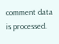comment data is processed.